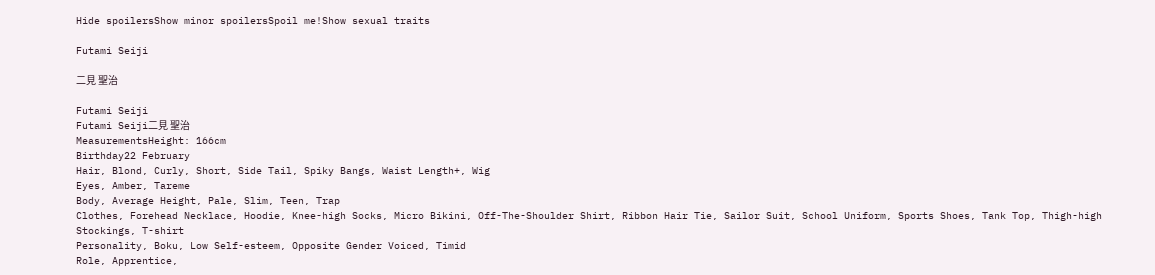Hide spoilersShow minor spoilersSpoil me!Show sexual traits

Futami Seiji

二見 聖治

Futami Seiji
Futami Seiji二見 聖治
MeasurementsHeight: 166cm
Birthday22 February
Hair, Blond, Curly, Short, Side Tail, Spiky Bangs, Waist Length+, Wig
Eyes, Amber, Tareme
Body, Average Height, Pale, Slim, Teen, Trap
Clothes, Forehead Necklace, Hoodie, Knee-high Socks, Micro Bikini, Off-The-Shoulder Shirt, Ribbon Hair Tie, Sailor Suit, School Uniform, Sports Shoes, Tank Top, Thigh-high Stockings, T-shirt
Personality, Boku, Low Self-esteem, Opposite Gender Voiced, Timid
Role, Apprentice,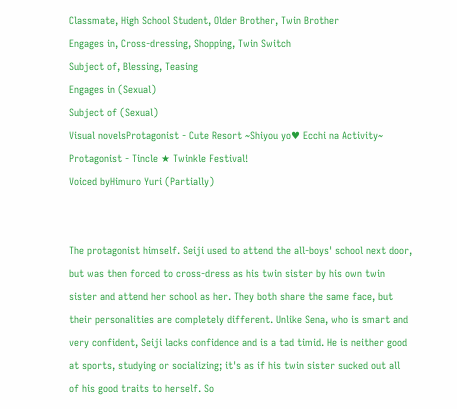Classmate, High School Student, Older Brother, Twin Brother
Engages in, Cross-dressing, Shopping, Twin Switch
Subject of, Blessing, Teasing
Engages in (Sexual)
Subject of (Sexual)
Visual novelsProtagonist - Cute Resort ~Shiyou yo♥ Ecchi na Activity~
Protagonist - Tincle ★ Twinkle Festival!
Voiced byHimuro Yuri (Partially)


The protagonist himself. Seiji used to attend the all-boys' school next door, but was then forced to cross-dress as his twin sister by his own twin sister and attend her school as her. They both share the same face, but their personalities are completely different. Unlike Sena, who is smart and very confident, Seiji lacks confidence and is a tad timid. He is neither good at sports, studying or socializing; it's as if his twin sister sucked out all of his good traits to herself. So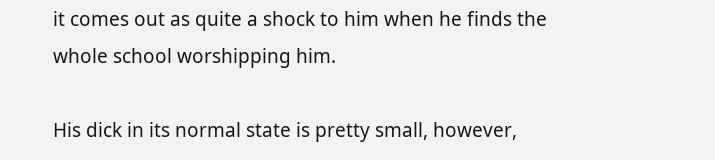it comes out as quite a shock to him when he finds the whole school worshipping him.

His dick in its normal state is pretty small, however,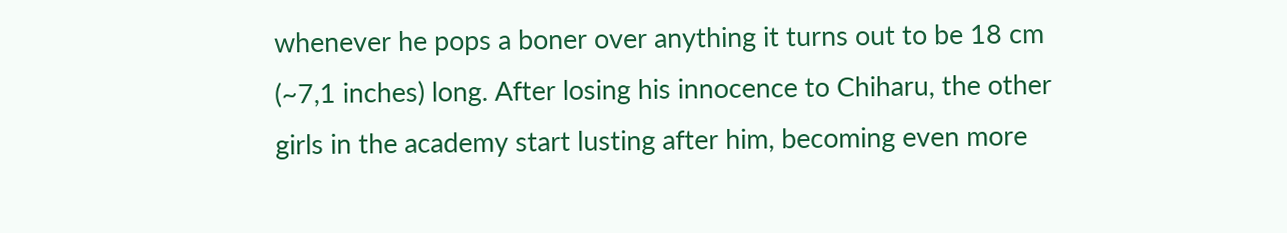whenever he pops a boner over anything it turns out to be 18 cm (~7,1 inches) long. After losing his innocence to Chiharu, the other girls in the academy start lusting after him, becoming even more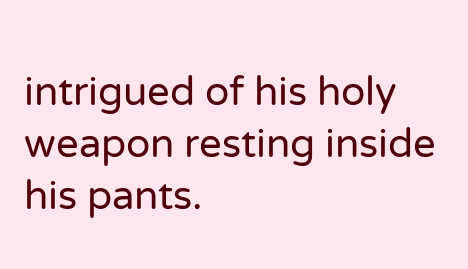intrigued of his holy weapon resting inside his pants.